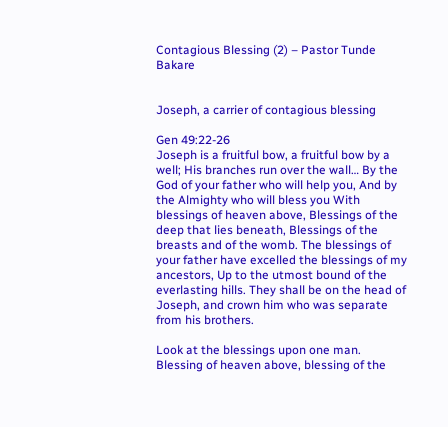Contagious Blessing (2) – Pastor Tunde Bakare


Joseph, a carrier of contagious blessing

Gen 49:22-26
Joseph is a fruitful bow, a fruitful bow by a well; His branches run over the wall… By the God of your father who will help you, And by the Almighty who will bless you With blessings of heaven above, Blessings of the deep that lies beneath, Blessings of the breasts and of the womb. The blessings of your father have excelled the blessings of my ancestors, Up to the utmost bound of the everlasting hills. They shall be on the head of Joseph, and crown him who was separate from his brothers.

Look at the blessings upon one man. Blessing of heaven above, blessing of the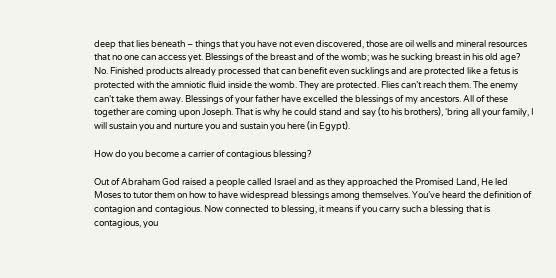deep that lies beneath – things that you have not even discovered, those are oil wells and mineral resources that no one can access yet. Blessings of the breast and of the womb; was he sucking breast in his old age? No. Finished products already processed that can benefit even sucklings and are protected like a fetus is protected with the amniotic fluid inside the womb. They are protected. Flies can’t reach them. The enemy can’t take them away. Blessings of your father have excelled the blessings of my ancestors. All of these together are coming upon Joseph. That is why he could stand and say (to his brothers), ‘bring all your family, I will sustain you and nurture you and sustain you here (in Egypt).

How do you become a carrier of contagious blessing?

Out of Abraham God raised a people called Israel and as they approached the Promised Land, He led Moses to tutor them on how to have widespread blessings among themselves. You’ve heard the definition of contagion and contagious. Now connected to blessing, it means if you carry such a blessing that is contagious, you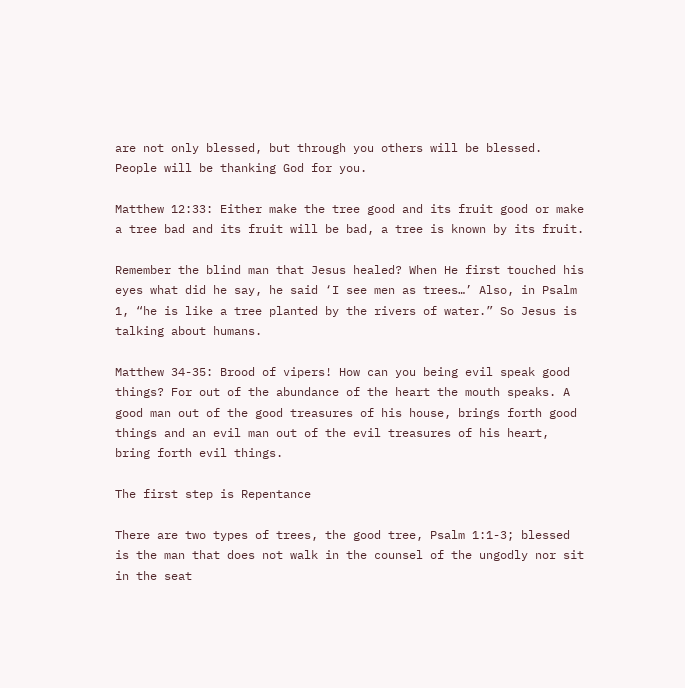are not only blessed, but through you others will be blessed. People will be thanking God for you.

Matthew 12:33: Either make the tree good and its fruit good or make a tree bad and its fruit will be bad, a tree is known by its fruit.

Remember the blind man that Jesus healed? When He first touched his eyes what did he say, he said ‘I see men as trees…’ Also, in Psalm 1, “he is like a tree planted by the rivers of water.” So Jesus is talking about humans.

Matthew 34-35: Brood of vipers! How can you being evil speak good things? For out of the abundance of the heart the mouth speaks. A good man out of the good treasures of his house, brings forth good things and an evil man out of the evil treasures of his heart, bring forth evil things.

The first step is Repentance

There are two types of trees, the good tree, Psalm 1:1-3; blessed is the man that does not walk in the counsel of the ungodly nor sit in the seat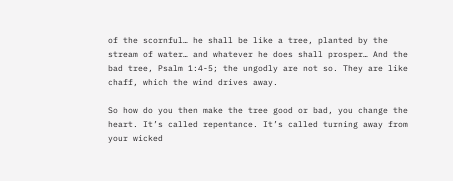of the scornful… he shall be like a tree, planted by the stream of water… and whatever he does shall prosper… And the bad tree, Psalm 1:4-5; the ungodly are not so. They are like chaff, which the wind drives away.

So how do you then make the tree good or bad, you change the heart. It’s called repentance. It’s called turning away from your wicked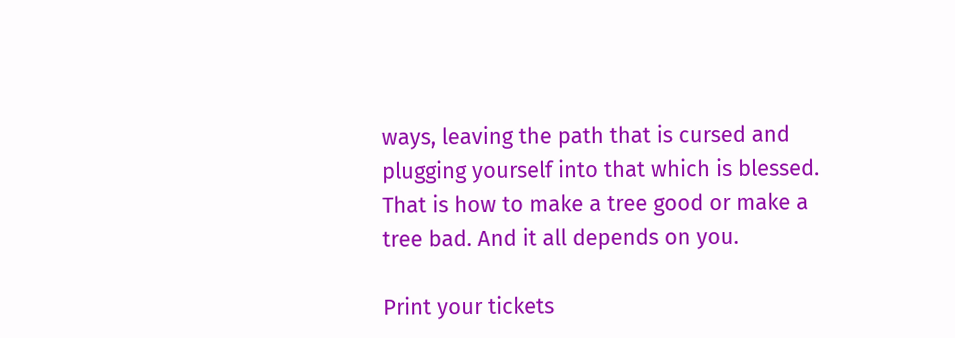ways, leaving the path that is cursed and plugging yourself into that which is blessed. That is how to make a tree good or make a tree bad. And it all depends on you.

Print your tickets